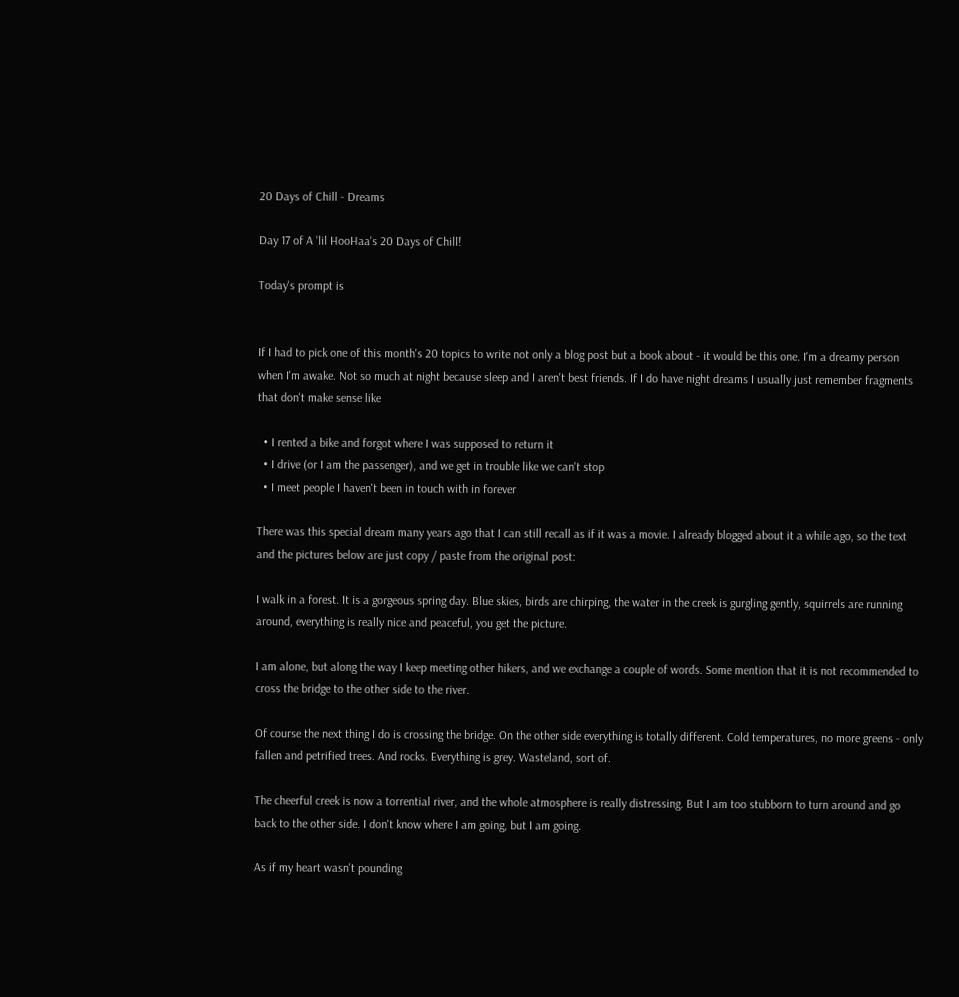20 Days of Chill - Dreams

Day 17 of A 'lil HooHaa's 20 Days of Chill!

Today's prompt is


If I had to pick one of this month's 20 topics to write not only a blog post but a book about - it would be this one. I'm a dreamy person when I'm awake. Not so much at night because sleep and I aren't best friends. If I do have night dreams I usually just remember fragments that don't make sense like

  • I rented a bike and forgot where I was supposed to return it
  • I drive (or I am the passenger), and we get in trouble like we can't stop
  • I meet people I haven't been in touch with in forever

There was this special dream many years ago that I can still recall as if it was a movie. I already blogged about it a while ago, so the text and the pictures below are just copy / paste from the original post:

I walk in a forest. It is a gorgeous spring day. Blue skies, birds are chirping, the water in the creek is gurgling gently, squirrels are running around, everything is really nice and peaceful, you get the picture.

I am alone, but along the way I keep meeting other hikers, and we exchange a couple of words. Some mention that it is not recommended to cross the bridge to the other side to the river.

Of course the next thing I do is crossing the bridge. On the other side everything is totally different. Cold temperatures, no more greens - only fallen and petrified trees. And rocks. Everything is grey. Wasteland, sort of.

The cheerful creek is now a torrential river, and the whole atmosphere is really distressing. But I am too stubborn to turn around and go back to the other side. I don't know where I am going, but I am going.

As if my heart wasn't pounding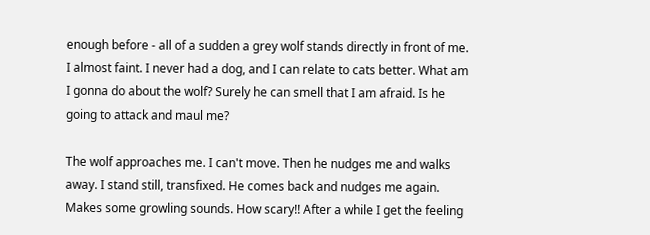enough before - all of a sudden a grey wolf stands directly in front of me. I almost faint. I never had a dog, and I can relate to cats better. What am I gonna do about the wolf? Surely he can smell that I am afraid. Is he going to attack and maul me?

The wolf approaches me. I can't move. Then he nudges me and walks away. I stand still, transfixed. He comes back and nudges me again. Makes some growling sounds. How scary!! After a while I get the feeling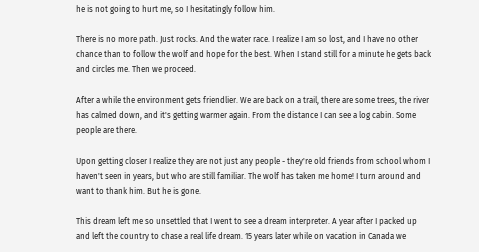he is not going to hurt me, so I hesitatingly follow him.

There is no more path. Just rocks. And the water race. I realize I am so lost, and I have no other chance than to follow the wolf and hope for the best. When I stand still for a minute he gets back and circles me. Then we proceed.

After a while the environment gets friendlier. We are back on a trail, there are some trees, the river has calmed down, and it's getting warmer again. From the distance I can see a log cabin. Some people are there.

Upon getting closer I realize they are not just any people - they're old friends from school whom I haven't seen in years, but who are still familiar. The wolf has taken me home! I turn around and want to thank him. But he is gone.

This dream left me so unsettled that I went to see a dream interpreter. A year after I packed up and left the country to chase a real life dream. 15 years later while on vacation in Canada we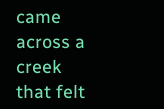came across a creek that felt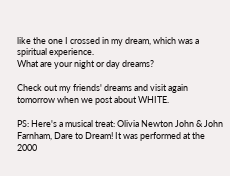like the one I crossed in my dream, which was a spiritual experience.
What are your night or day dreams?

Check out my friends' dreams and visit again tomorrow when we post about WHITE.

PS: Here's a musical treat: Olivia Newton John & John Farnham, Dare to Dream! It was performed at the 2000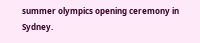summer olympics opening ceremony in Sydney.